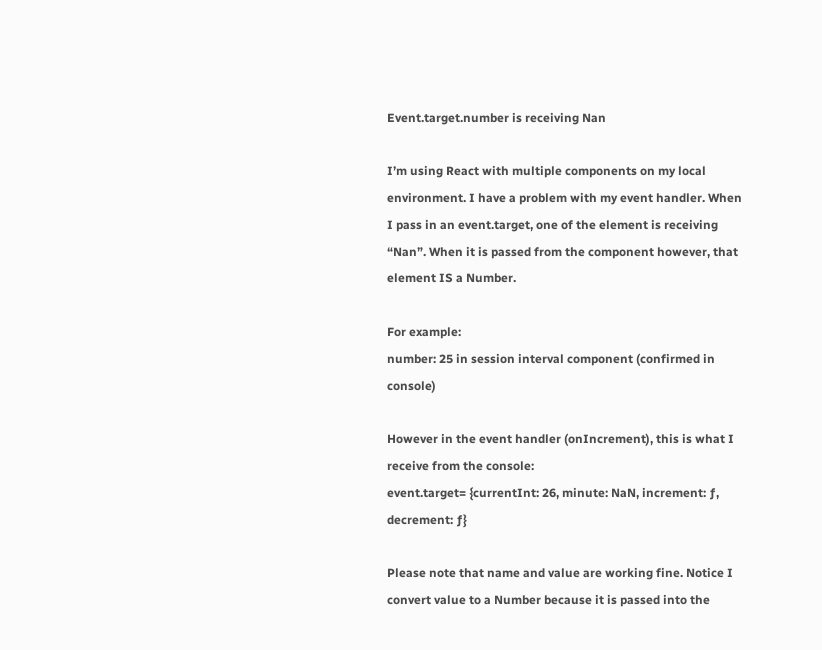Event.target.number is receiving Nan

I’m using React with multiple components on my local environment. I have a problem with my event handler. When I pass in an event.target, one of the element is receiving “Nan”. When it is passed from the component however, that element IS a Number.

For example:
number: 25 in session interval component (confirmed in console)

However in the event handler (onIncrement), this is what I receive from the console:
event.target= {currentInt: 26, minute: NaN, increment: ƒ, decrement: ƒ}

Please note that name and value are working fine. Notice I convert value to a Number because it is passed into the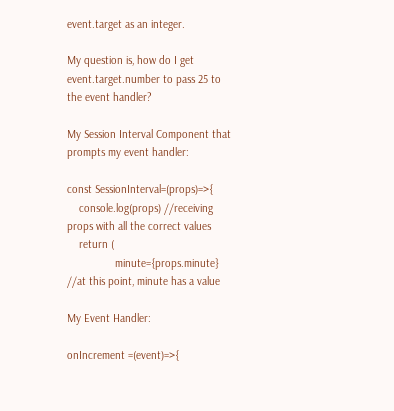event.target as an integer.

My question is, how do I get event.target.number to pass 25 to the event handler?

My Session Interval Component that prompts my event handler:

const SessionInterval=(props)=>{
    console.log(props) //receiving props with all the correct values
    return (
                minute={props.minute} //at this point, minute has a value

My Event Handler:

onIncrement =(event)=>{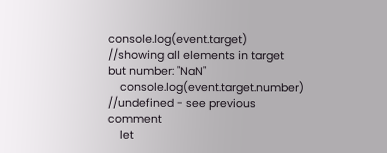console.log(event.target) //showing all elements in target but number: "NaN"
    console.log(event.target.number) //undefined - see previous comment
    let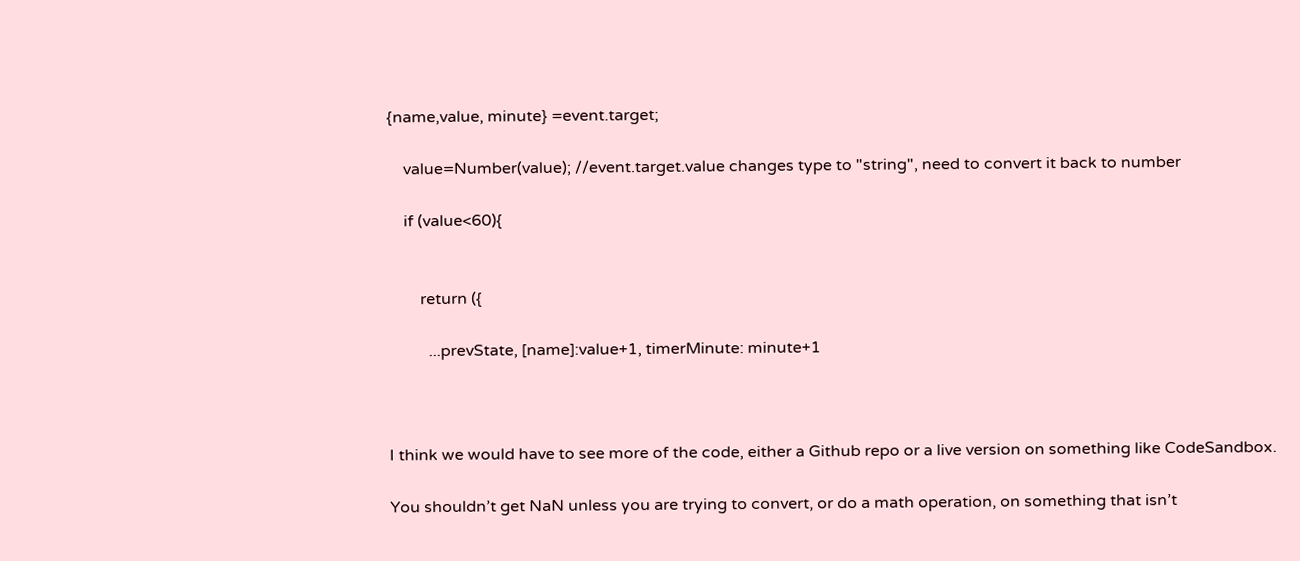{name,value, minute} =event.target;

    value=Number(value); //event.target.value changes type to "string", need to convert it back to number

    if (value<60){


        return ({

          ...prevState, [name]:value+1, timerMinute: minute+1



I think we would have to see more of the code, either a Github repo or a live version on something like CodeSandbox.

You shouldn’t get NaN unless you are trying to convert, or do a math operation, on something that isn’t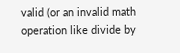valid (or an invalid math operation like divide by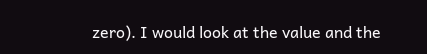zero). I would look at the value and the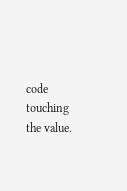code touching the value.